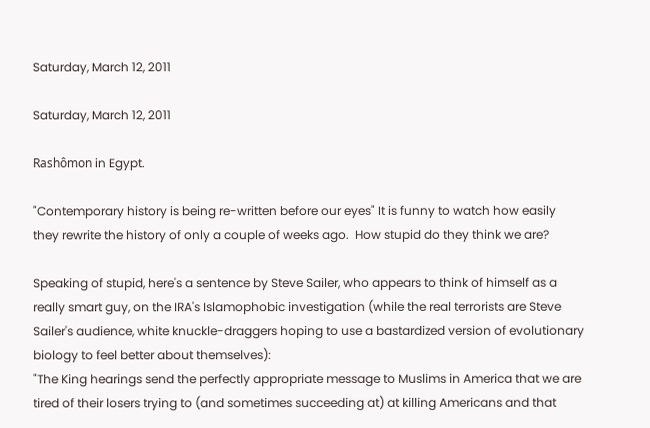Saturday, March 12, 2011

Saturday, March 12, 2011

Rashômon in Egypt.

"Contemporary history is being re-written before our eyes" It is funny to watch how easily they rewrite the history of only a couple of weeks ago.  How stupid do they think we are?

Speaking of stupid, here's a sentence by Steve Sailer, who appears to think of himself as a really smart guy, on the IRA's Islamophobic investigation (while the real terrorists are Steve Sailer's audience, white knuckle-draggers hoping to use a bastardized version of evolutionary biology to feel better about themselves):
"The King hearings send the perfectly appropriate message to Muslims in America that we are tired of their losers trying to (and sometimes succeeding at) at killing Americans and that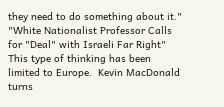they need to do something about it."
"White Nationalist Professor Calls for "Deal" with Israeli Far Right"  This type of thinking has been limited to Europe.  Kevin MacDonald turns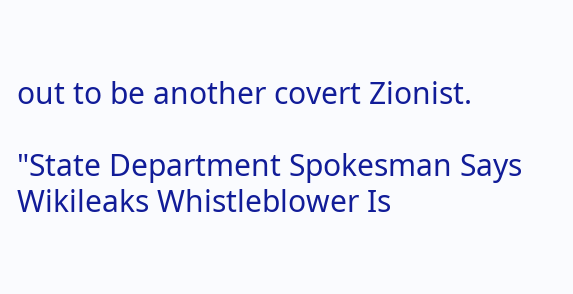out to be another covert Zionist.

"State Department Spokesman Says Wikileaks Whistleblower Is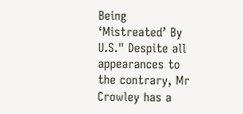Being ‘Mistreated’ By U.S." Despite all appearances to the contrary, Mr Crowley has a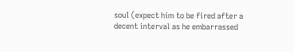soul (expect him to be fired after a decent interval as he embarrassed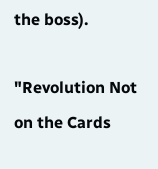the boss).

"Revolution Not on the Cards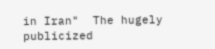in Iran"  The hugely publicized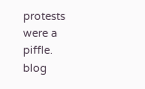protests were a piffle.
blog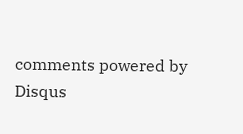comments powered by Disqus